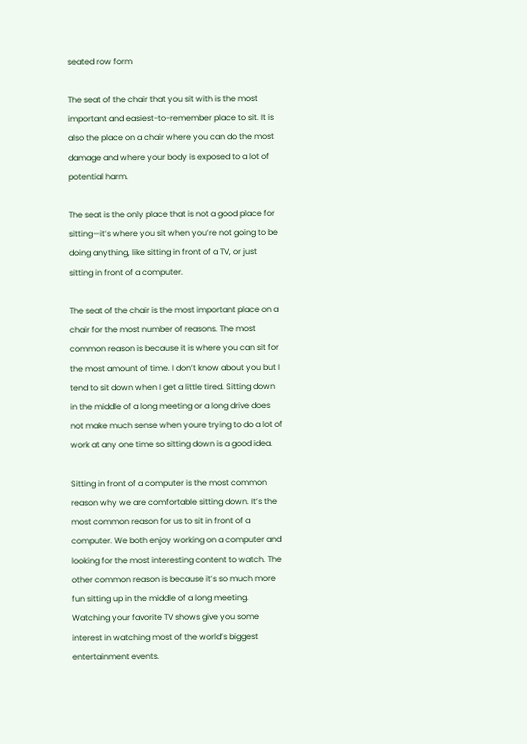seated row form

The seat of the chair that you sit with is the most important and easiest-to-remember place to sit. It is also the place on a chair where you can do the most damage and where your body is exposed to a lot of potential harm.

The seat is the only place that is not a good place for sitting—it’s where you sit when you’re not going to be doing anything, like sitting in front of a TV, or just sitting in front of a computer.

The seat of the chair is the most important place on a chair for the most number of reasons. The most common reason is because it is where you can sit for the most amount of time. I don’t know about you but I tend to sit down when I get a little tired. Sitting down in the middle of a long meeting or a long drive does not make much sense when youre trying to do a lot of work at any one time so sitting down is a good idea.

Sitting in front of a computer is the most common reason why we are comfortable sitting down. It’s the most common reason for us to sit in front of a computer. We both enjoy working on a computer and looking for the most interesting content to watch. The other common reason is because it’s so much more fun sitting up in the middle of a long meeting. Watching your favorite TV shows give you some interest in watching most of the world’s biggest entertainment events.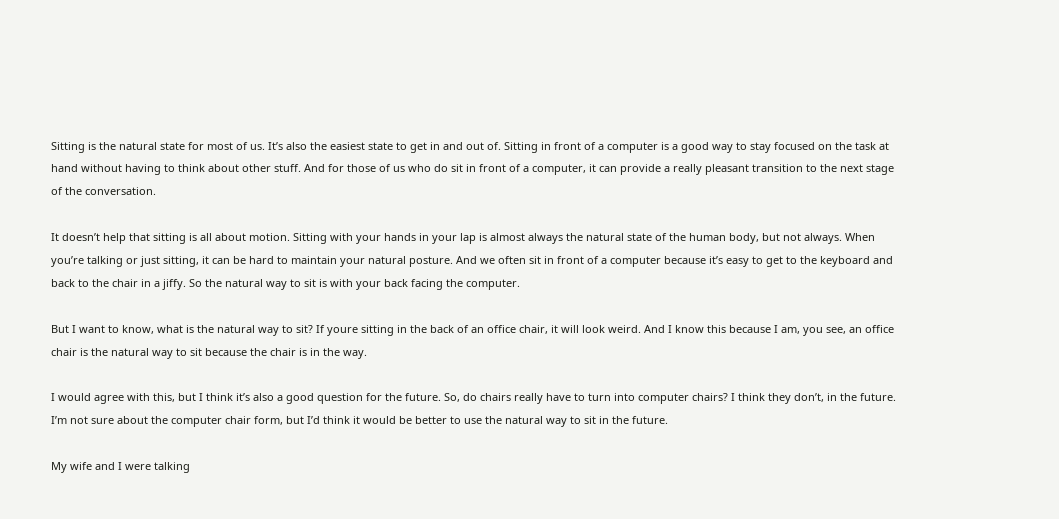Sitting is the natural state for most of us. It’s also the easiest state to get in and out of. Sitting in front of a computer is a good way to stay focused on the task at hand without having to think about other stuff. And for those of us who do sit in front of a computer, it can provide a really pleasant transition to the next stage of the conversation.

It doesn’t help that sitting is all about motion. Sitting with your hands in your lap is almost always the natural state of the human body, but not always. When you’re talking or just sitting, it can be hard to maintain your natural posture. And we often sit in front of a computer because it’s easy to get to the keyboard and back to the chair in a jiffy. So the natural way to sit is with your back facing the computer.

But I want to know, what is the natural way to sit? If youre sitting in the back of an office chair, it will look weird. And I know this because I am, you see, an office chair is the natural way to sit because the chair is in the way.

I would agree with this, but I think it’s also a good question for the future. So, do chairs really have to turn into computer chairs? I think they don’t, in the future. I’m not sure about the computer chair form, but I’d think it would be better to use the natural way to sit in the future.

My wife and I were talking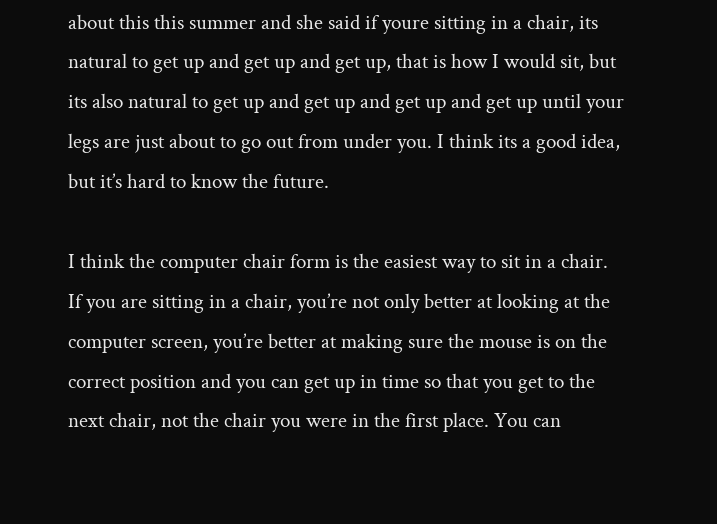about this this summer and she said if youre sitting in a chair, its natural to get up and get up and get up, that is how I would sit, but its also natural to get up and get up and get up and get up until your legs are just about to go out from under you. I think its a good idea, but it’s hard to know the future.

I think the computer chair form is the easiest way to sit in a chair. If you are sitting in a chair, you’re not only better at looking at the computer screen, you’re better at making sure the mouse is on the correct position and you can get up in time so that you get to the next chair, not the chair you were in the first place. You can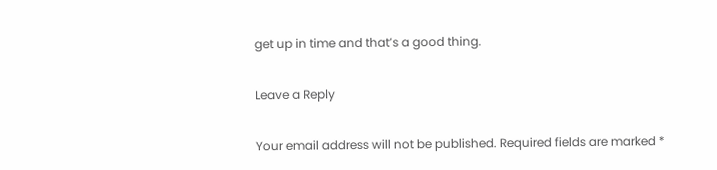get up in time and that’s a good thing.

Leave a Reply

Your email address will not be published. Required fields are marked *